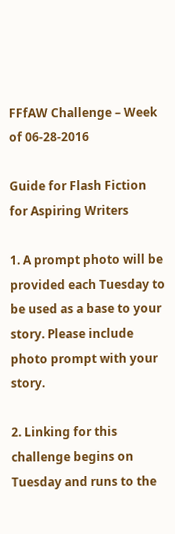FFfAW Challenge – Week of 06-28-2016

Guide for Flash Fiction for Aspiring Writers

1. A prompt photo will be provided each Tuesday to be used as a base to your story. Please include photo prompt with your story.

2. Linking for this challenge begins on Tuesday and runs to the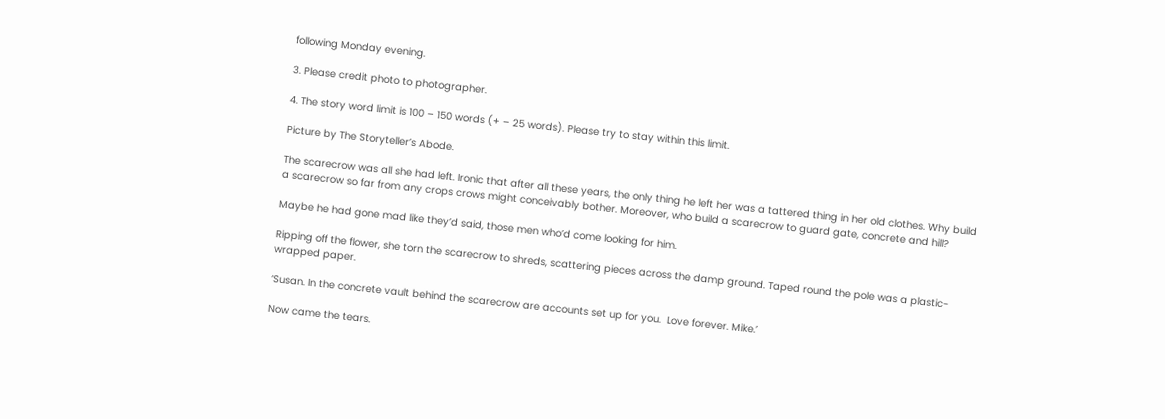following Monday evening.

3. Please credit photo to photographer.

4. The story word limit is 100 – 150 words (+ – 25 words). Please try to stay within this limit.

Picture by The Storyteller’s Abode.

The scarecrow was all she had left. Ironic that after all these years, the only thing he left her was a tattered thing in her old clothes. Why build a scarecrow so far from any crops crows might conceivably bother. Moreover, who build a scarecrow to guard gate, concrete and hill?

Maybe he had gone mad like they’d said, those men who’d come looking for him.

Ripping off the flower, she torn the scarecrow to shreds, scattering pieces across the damp ground. Taped round the pole was a plastic-wrapped paper.

‘Susan. In the concrete vault behind the scarecrow are accounts set up for you.  Love forever. Mike.’

Now came the tears.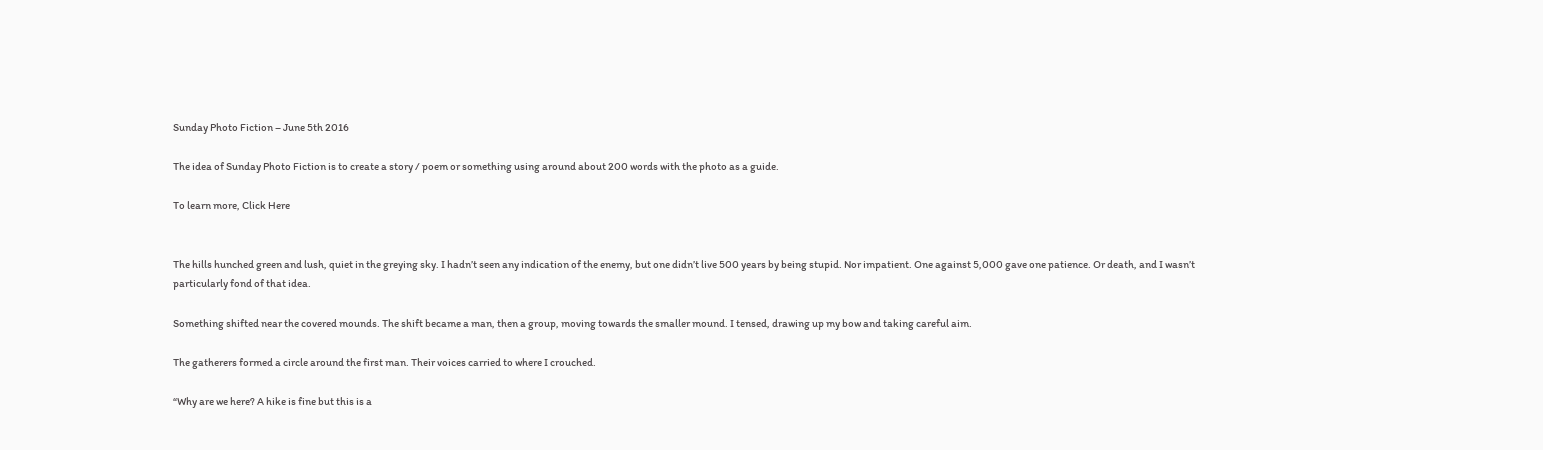Sunday Photo Fiction – June 5th 2016

The idea of Sunday Photo Fiction is to create a story / poem or something using around about 200 words with the photo as a guide.

To learn more, Click Here


The hills hunched green and lush, quiet in the greying sky. I hadn’t seen any indication of the enemy, but one didn’t live 500 years by being stupid. Nor impatient. One against 5,000 gave one patience. Or death, and I wasn’t particularly fond of that idea.

Something shifted near the covered mounds. The shift became a man, then a group, moving towards the smaller mound. I tensed, drawing up my bow and taking careful aim.

The gatherers formed a circle around the first man. Their voices carried to where I crouched.

“Why are we here? A hike is fine but this is a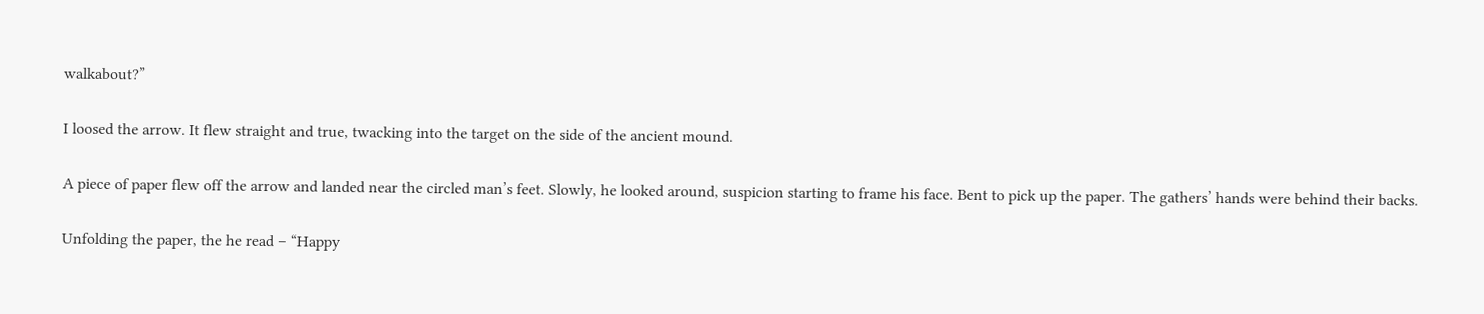walkabout?”

I loosed the arrow. It flew straight and true, twacking into the target on the side of the ancient mound.

A piece of paper flew off the arrow and landed near the circled man’s feet. Slowly, he looked around, suspicion starting to frame his face. Bent to pick up the paper. The gathers’ hands were behind their backs.

Unfolding the paper, the he read – “Happy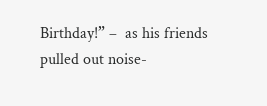Birthday!” –  as his friends pulled out noise-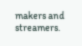makers and streamers.